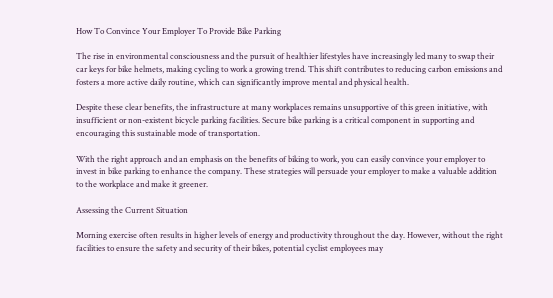How To Convince Your Employer To Provide Bike Parking

The rise in environmental consciousness and the pursuit of healthier lifestyles have increasingly led many to swap their car keys for bike helmets, making cycling to work a growing trend. This shift contributes to reducing carbon emissions and fosters a more active daily routine, which can significantly improve mental and physical health.

Despite these clear benefits, the infrastructure at many workplaces remains unsupportive of this green initiative, with insufficient or non-existent bicycle parking facilities. Secure bike parking is a critical component in supporting and encouraging this sustainable mode of transportation.

With the right approach and an emphasis on the benefits of biking to work, you can easily convince your employer to invest in bike parking to enhance the company. These strategies will persuade your employer to make a valuable addition to the workplace and make it greener.

Assessing the Current Situation

Morning exercise often results in higher levels of energy and productivity throughout the day. However, without the right facilities to ensure the safety and security of their bikes, potential cyclist employees may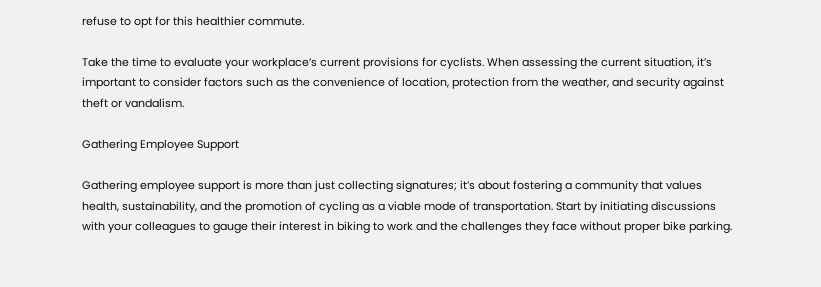refuse to opt for this healthier commute.

Take the time to evaluate your workplace’s current provisions for cyclists. When assessing the current situation, it’s important to consider factors such as the convenience of location, protection from the weather, and security against theft or vandalism.

Gathering Employee Support

Gathering employee support is more than just collecting signatures; it’s about fostering a community that values health, sustainability, and the promotion of cycling as a viable mode of transportation. Start by initiating discussions with your colleagues to gauge their interest in biking to work and the challenges they face without proper bike parking.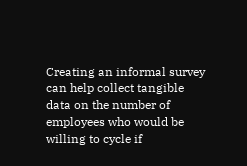Creating an informal survey can help collect tangible data on the number of employees who would be willing to cycle if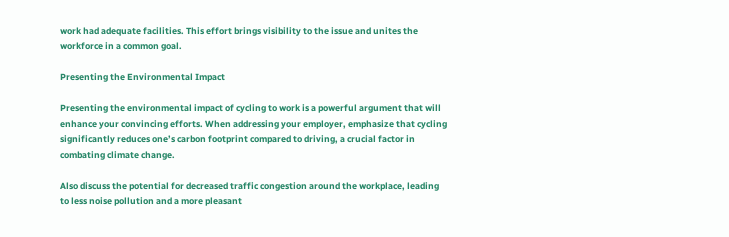work had adequate facilities. This effort brings visibility to the issue and unites the workforce in a common goal.

Presenting the Environmental Impact

Presenting the environmental impact of cycling to work is a powerful argument that will enhance your convincing efforts. When addressing your employer, emphasize that cycling significantly reduces one’s carbon footprint compared to driving, a crucial factor in combating climate change.

Also discuss the potential for decreased traffic congestion around the workplace, leading to less noise pollution and a more pleasant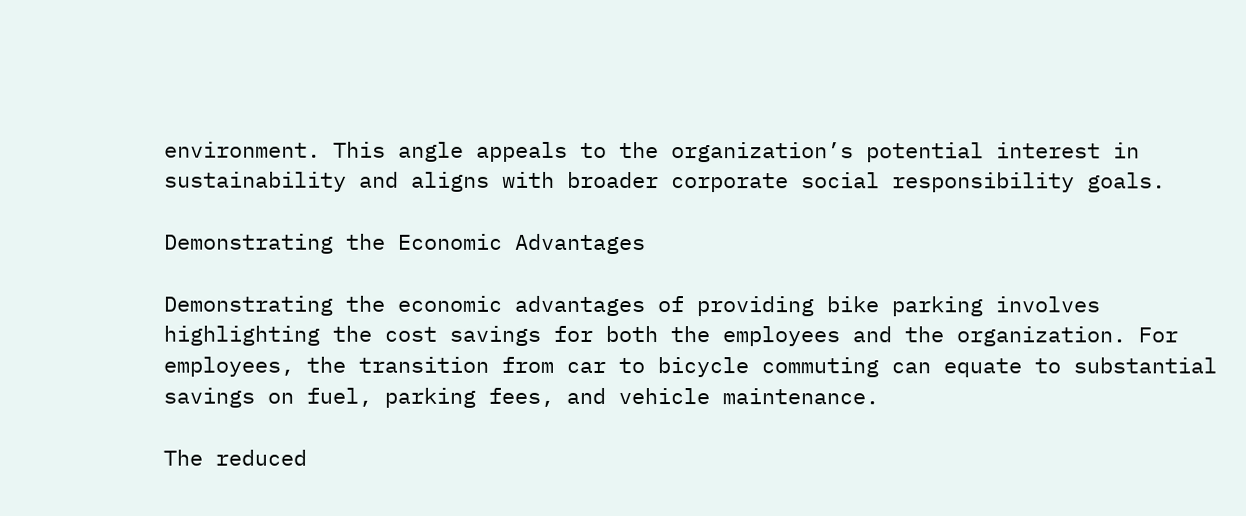environment. This angle appeals to the organization’s potential interest in sustainability and aligns with broader corporate social responsibility goals.

Demonstrating the Economic Advantages

Demonstrating the economic advantages of providing bike parking involves highlighting the cost savings for both the employees and the organization. For employees, the transition from car to bicycle commuting can equate to substantial savings on fuel, parking fees, and vehicle maintenance.

The reduced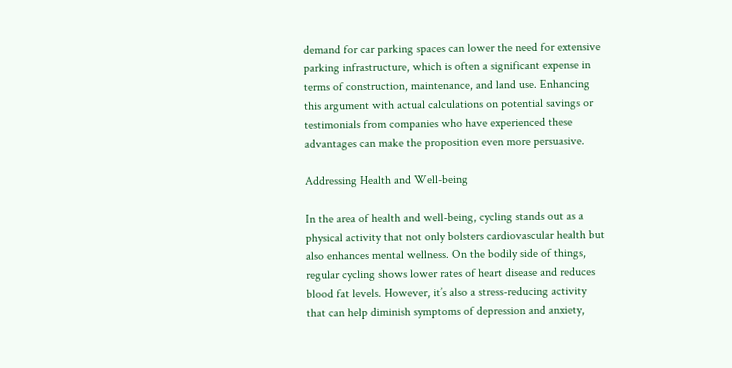demand for car parking spaces can lower the need for extensive parking infrastructure, which is often a significant expense in terms of construction, maintenance, and land use. Enhancing this argument with actual calculations on potential savings or testimonials from companies who have experienced these advantages can make the proposition even more persuasive.

Addressing Health and Well-being

In the area of health and well-being, cycling stands out as a physical activity that not only bolsters cardiovascular health but also enhances mental wellness. On the bodily side of things, regular cycling shows lower rates of heart disease and reduces blood fat levels. However, it’s also a stress-reducing activity that can help diminish symptoms of depression and anxiety,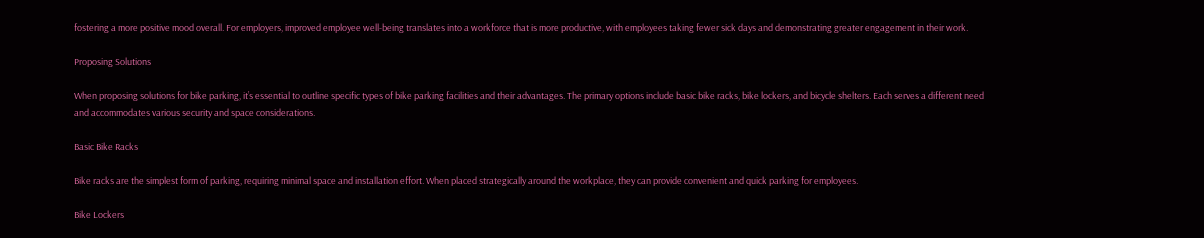fostering a more positive mood overall. For employers, improved employee well-being translates into a workforce that is more productive, with employees taking fewer sick days and demonstrating greater engagement in their work.

Proposing Solutions

When proposing solutions for bike parking, it’s essential to outline specific types of bike parking facilities and their advantages. The primary options include basic bike racks, bike lockers, and bicycle shelters. Each serves a different need and accommodates various security and space considerations.

Basic Bike Racks

Bike racks are the simplest form of parking, requiring minimal space and installation effort. When placed strategically around the workplace, they can provide convenient and quick parking for employees.

Bike Lockers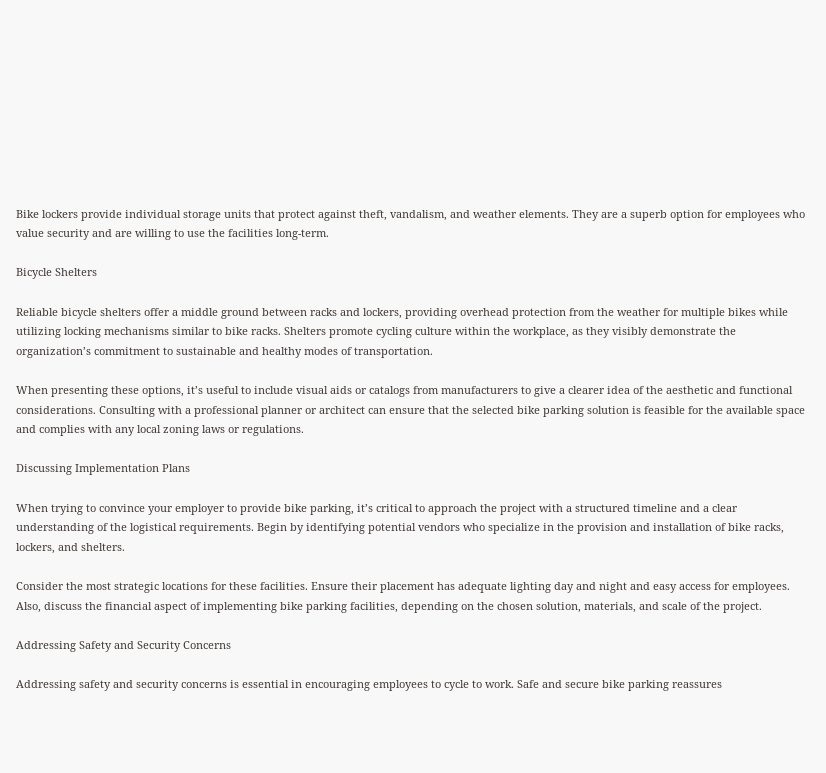Bike lockers provide individual storage units that protect against theft, vandalism, and weather elements. They are a superb option for employees who value security and are willing to use the facilities long-term.

Bicycle Shelters

Reliable bicycle shelters offer a middle ground between racks and lockers, providing overhead protection from the weather for multiple bikes while utilizing locking mechanisms similar to bike racks. Shelters promote cycling culture within the workplace, as they visibly demonstrate the organization’s commitment to sustainable and healthy modes of transportation.

When presenting these options, it’s useful to include visual aids or catalogs from manufacturers to give a clearer idea of the aesthetic and functional considerations. Consulting with a professional planner or architect can ensure that the selected bike parking solution is feasible for the available space and complies with any local zoning laws or regulations.

Discussing Implementation Plans

When trying to convince your employer to provide bike parking, it’s critical to approach the project with a structured timeline and a clear understanding of the logistical requirements. Begin by identifying potential vendors who specialize in the provision and installation of bike racks, lockers, and shelters.

Consider the most strategic locations for these facilities. Ensure their placement has adequate lighting day and night and easy access for employees. Also, discuss the financial aspect of implementing bike parking facilities, depending on the chosen solution, materials, and scale of the project.

Addressing Safety and Security Concerns

Addressing safety and security concerns is essential in encouraging employees to cycle to work. Safe and secure bike parking reassures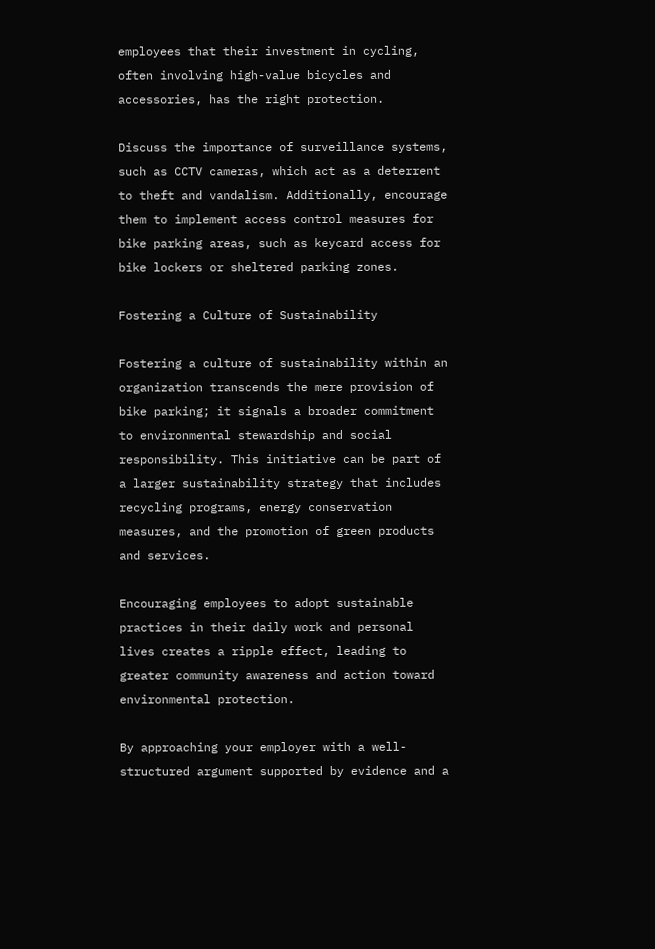employees that their investment in cycling, often involving high-value bicycles and accessories, has the right protection.

Discuss the importance of surveillance systems, such as CCTV cameras, which act as a deterrent to theft and vandalism. Additionally, encourage them to implement access control measures for bike parking areas, such as keycard access for bike lockers or sheltered parking zones.

Fostering a Culture of Sustainability

Fostering a culture of sustainability within an organization transcends the mere provision of bike parking; it signals a broader commitment to environmental stewardship and social responsibility. This initiative can be part of a larger sustainability strategy that includes recycling programs, energy conservation measures, and the promotion of green products and services.

Encouraging employees to adopt sustainable practices in their daily work and personal lives creates a ripple effect, leading to greater community awareness and action toward environmental protection.

By approaching your employer with a well-structured argument supported by evidence and a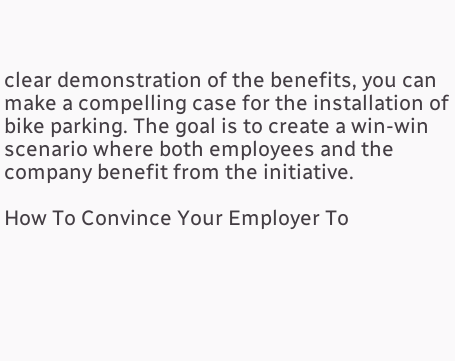clear demonstration of the benefits, you can make a compelling case for the installation of bike parking. The goal is to create a win-win scenario where both employees and the company benefit from the initiative.

How To Convince Your Employer To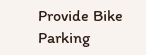Provide Bike Parking